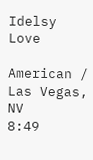Idelsy Love

American / Las Vegas, NV
8:49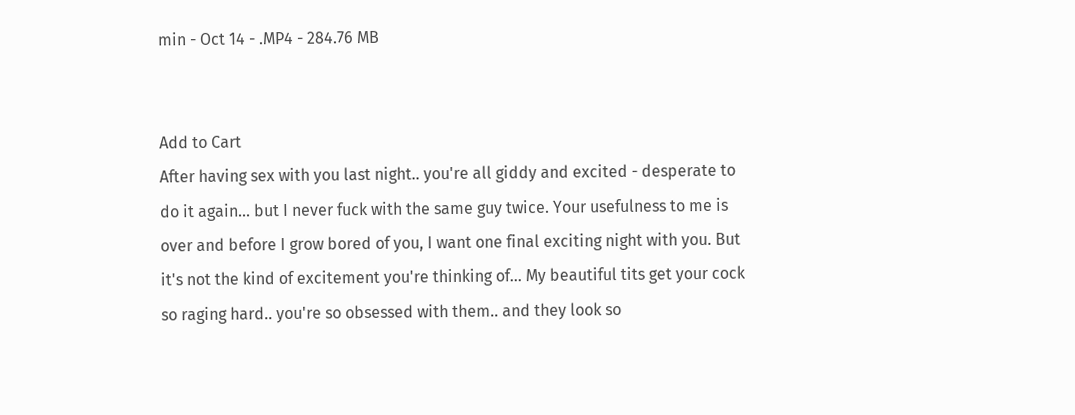min - Oct 14 - .MP4 - 284.76 MB


Add to Cart
After having sex with you last night.. you're all giddy and excited - desperate to do it again... but I never fuck with the same guy twice. Your usefulness to me is over and before I grow bored of you, I want one final exciting night with you. But it's not the kind of excitement you're thinking of... My beautiful tits get your cock so raging hard.. you're so obsessed with them.. and they look so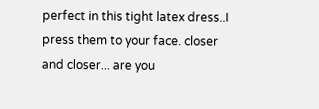perfect in this tight latex dress..I press them to your face. closer and closer... are you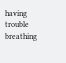having trouble breathing